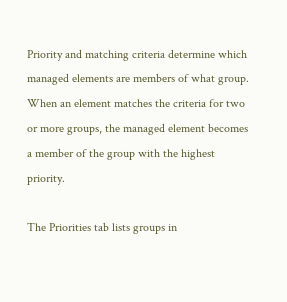Priority and matching criteria determine which managed elements are members of what group. When an element matches the criteria for two or more groups, the managed element becomes a member of the group with the highest priority.

The Priorities tab lists groups in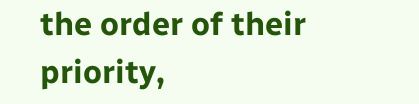the order of their priority,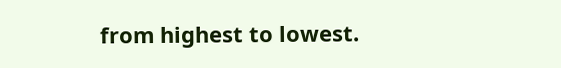from highest to lowest.